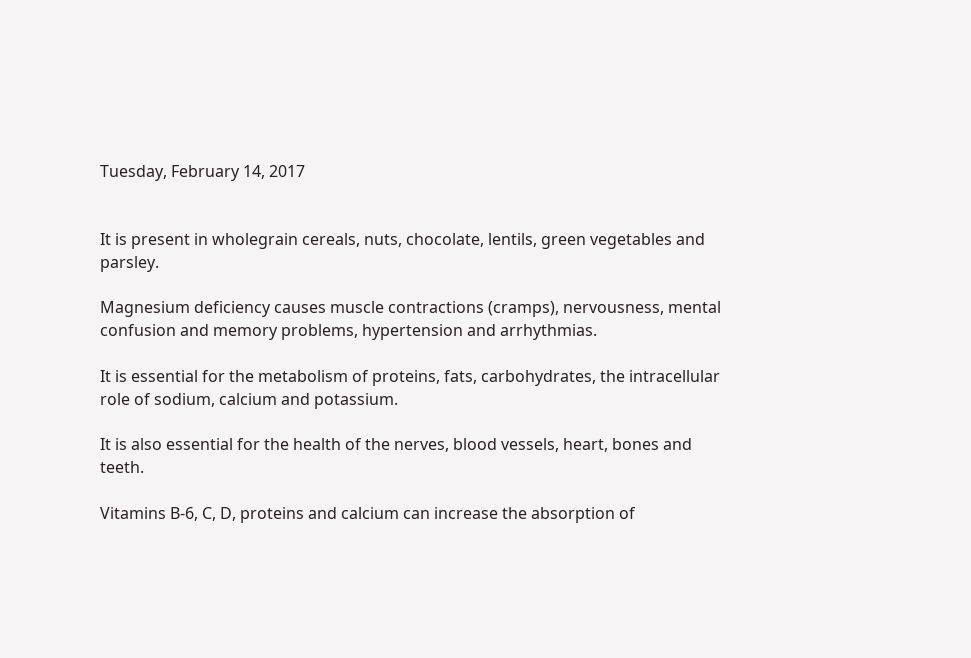Tuesday, February 14, 2017


It is present in wholegrain cereals, nuts, chocolate, lentils, green vegetables and parsley.

Magnesium deficiency causes muscle contractions (cramps), nervousness, mental confusion and memory problems, hypertension and arrhythmias.

It is essential for the metabolism of proteins, fats, carbohydrates, the intracellular role of sodium, calcium and potassium.

It is also essential for the health of the nerves, blood vessels, heart, bones and teeth.

Vitamins B-6, C, D, proteins and calcium can increase the absorption of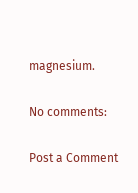magnesium.

No comments:

Post a Comment